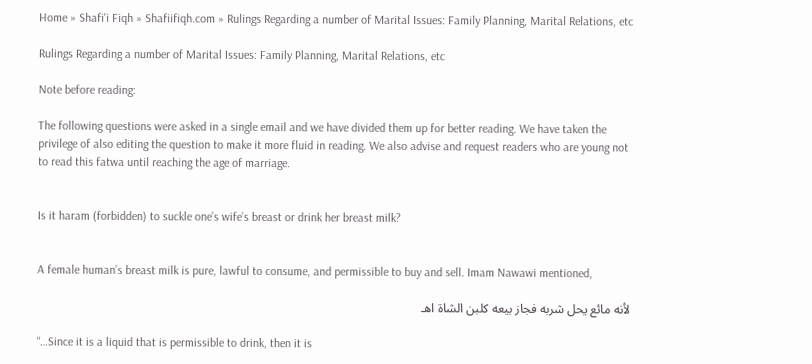Home » Shafi'i Fiqh » Shafiifiqh.com » Rulings Regarding a number of Marital Issues: Family Planning, Marital Relations, etc

Rulings Regarding a number of Marital Issues: Family Planning, Marital Relations, etc

Note before reading:

The following questions were asked in a single email and we have divided them up for better reading. We have taken the privilege of also editing the question to make it more fluid in reading. We also advise and request readers who are young not to read this fatwa until reaching the age of marriage.


Is it haram (forbidden) to suckle one’s wife’s breast or drink her breast milk?


A female human’s breast milk is pure, lawful to consume, and permissible to buy and sell. Imam Nawawi mentioned,

لأنه مائع يحل شربه فجاز بيعه كلبن الشاة اهـ

“…Since it is a liquid that is permissible to drink, then it is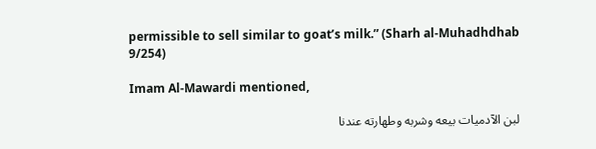permissible to sell similar to goat’s milk.” (Sharh al-Muhadhdhab 9/254)

Imam Al-Mawardi mentioned,

لبن الآدميات بيعه وشربه وطهارته عندنا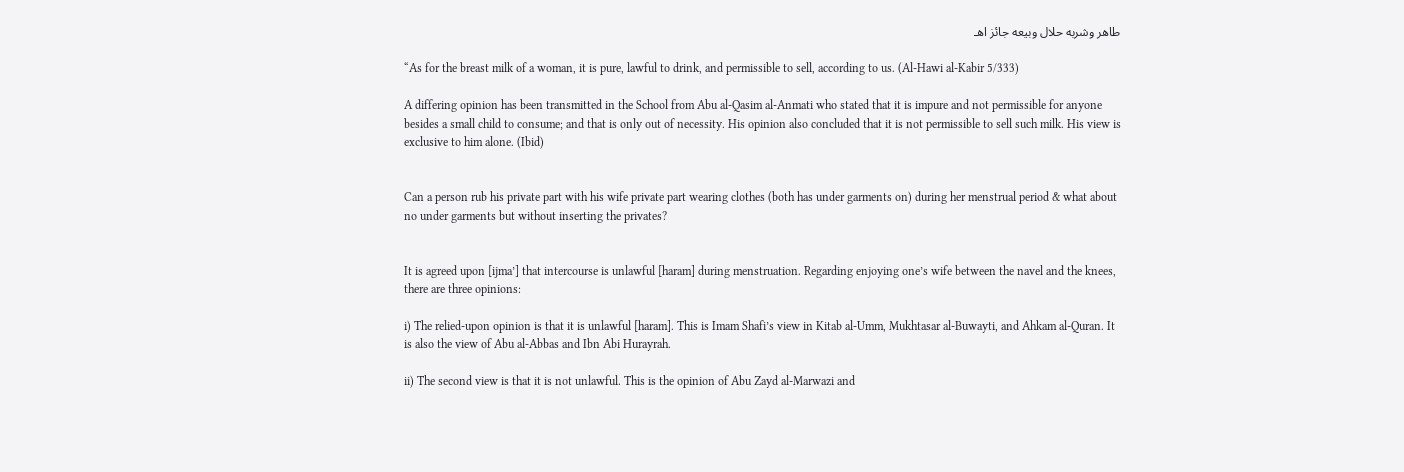طاهر وشربه حلال وبيعه جائز اهـ

“As for the breast milk of a woman, it is pure, lawful to drink, and permissible to sell, according to us. (Al-Hawi al-Kabir 5/333)

A differing opinion has been transmitted in the School from Abu al-Qasim al-Anmati who stated that it is impure and not permissible for anyone besides a small child to consume; and that is only out of necessity. His opinion also concluded that it is not permissible to sell such milk. His view is exclusive to him alone. (Ibid)


Can a person rub his private part with his wife private part wearing clothes (both has under garments on) during her menstrual period & what about no under garments but without inserting the privates?


It is agreed upon [ijma’] that intercourse is unlawful [haram] during menstruation. Regarding enjoying one’s wife between the navel and the knees, there are three opinions:

i) The relied-upon opinion is that it is unlawful [haram]. This is Imam Shafi’s view in Kitab al-Umm, Mukhtasar al-Buwayti, and Ahkam al-Quran. It is also the view of Abu al-Abbas and Ibn Abi Hurayrah.

ii) The second view is that it is not unlawful. This is the opinion of Abu Zayd al-Marwazi and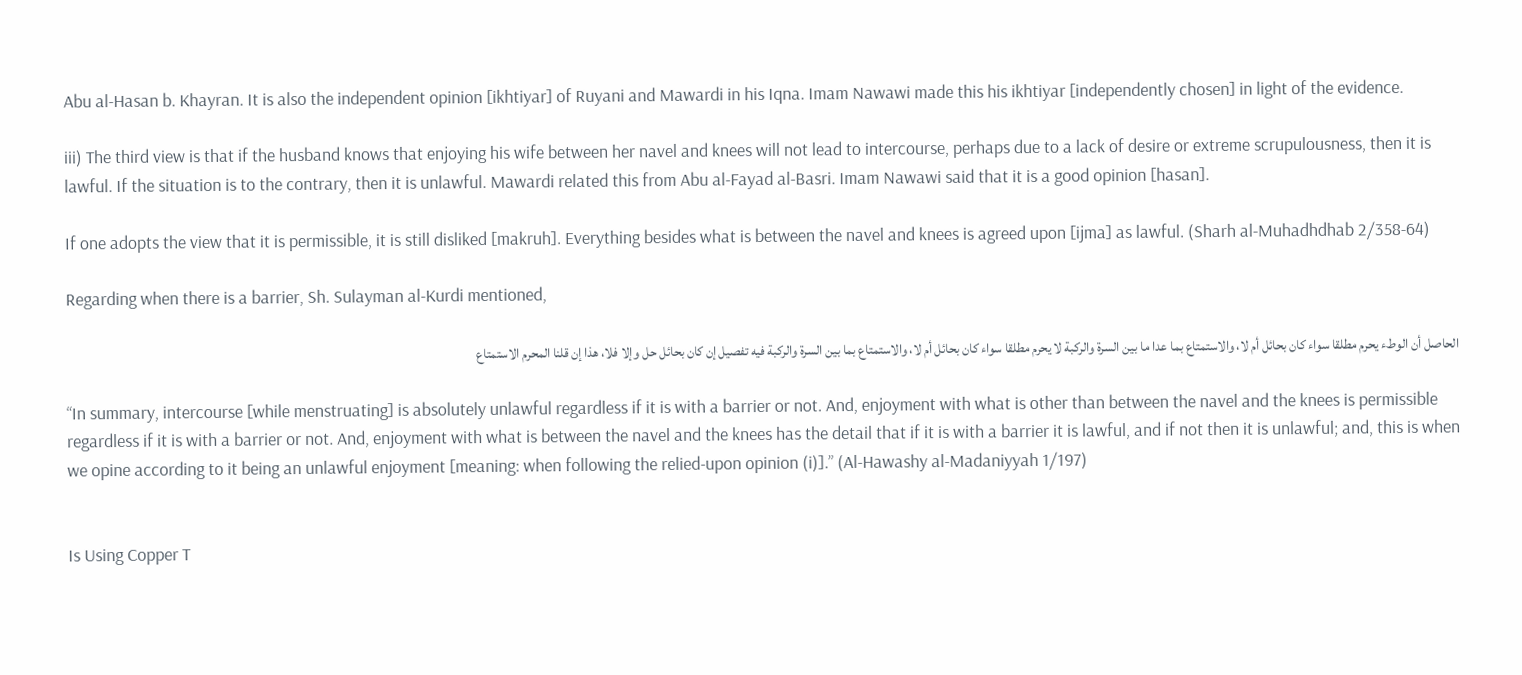Abu al-Hasan b. Khayran. It is also the independent opinion [ikhtiyar] of Ruyani and Mawardi in his Iqna. Imam Nawawi made this his ikhtiyar [independently chosen] in light of the evidence.

iii) The third view is that if the husband knows that enjoying his wife between her navel and knees will not lead to intercourse, perhaps due to a lack of desire or extreme scrupulousness, then it is lawful. If the situation is to the contrary, then it is unlawful. Mawardi related this from Abu al-Fayad al-Basri. Imam Nawawi said that it is a good opinion [hasan].

If one adopts the view that it is permissible, it is still disliked [makruh]. Everything besides what is between the navel and knees is agreed upon [ijma] as lawful. (Sharh al-Muhadhdhab 2/358-64)

Regarding when there is a barrier, Sh. Sulayman al-Kurdi mentioned,

الحاصل أن الوطء يحرم مطلقا سواء كان بحائل أم لا، والاستمتاع بما عدا ما بين السرة والركبة لا يحرم مطلقا سواء كان بحائل أم لا، والاستمتاع بما بين السرة والركبة فيه تفصيل إن كان بحائل حل وإلا فلا، هذا إن قلنا المحرم الاستمتاع

“In summary, intercourse [while menstruating] is absolutely unlawful regardless if it is with a barrier or not. And, enjoyment with what is other than between the navel and the knees is permissible regardless if it is with a barrier or not. And, enjoyment with what is between the navel and the knees has the detail that if it is with a barrier it is lawful, and if not then it is unlawful; and, this is when we opine according to it being an unlawful enjoyment [meaning: when following the relied-upon opinion (i)].” (Al-Hawashy al-Madaniyyah 1/197)


Is Using Copper T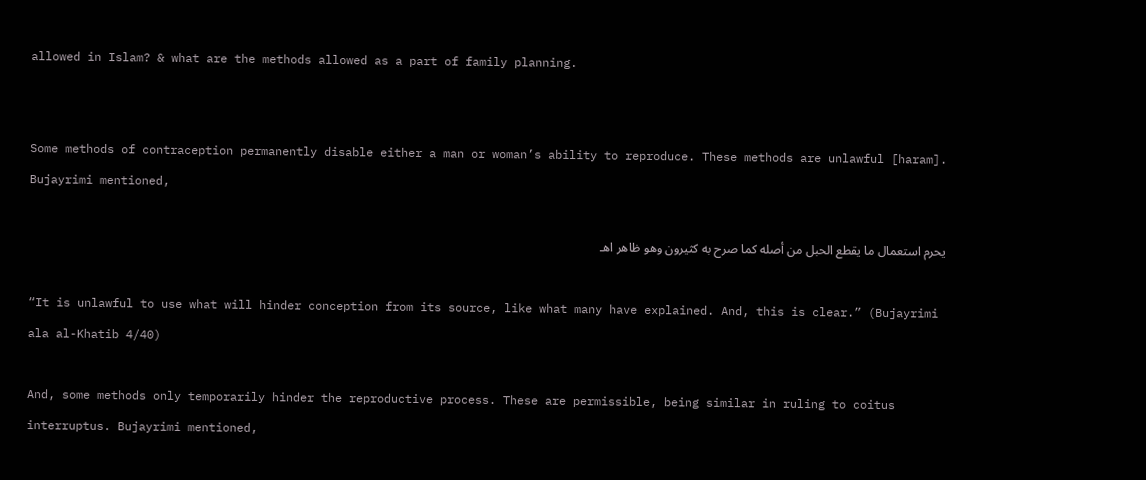allowed in Islam? & what are the methods allowed as a part of family planning.


Some methods of contraception permanently disable either a man or woman’s ability to reproduce. These methods are unlawful [haram]. Bujayrimi mentioned,

يحرم استعمال ما يقطع الحبل من أصله كما صرح به كثيرون وهو ظاهر اهـ

“It is unlawful to use what will hinder conception from its source, like what many have explained. And, this is clear.” (Bujayrimi ala al-Khatib 4/40)

And, some methods only temporarily hinder the reproductive process. These are permissible, being similar in ruling to coitus interruptus. Bujayrimi mentioned,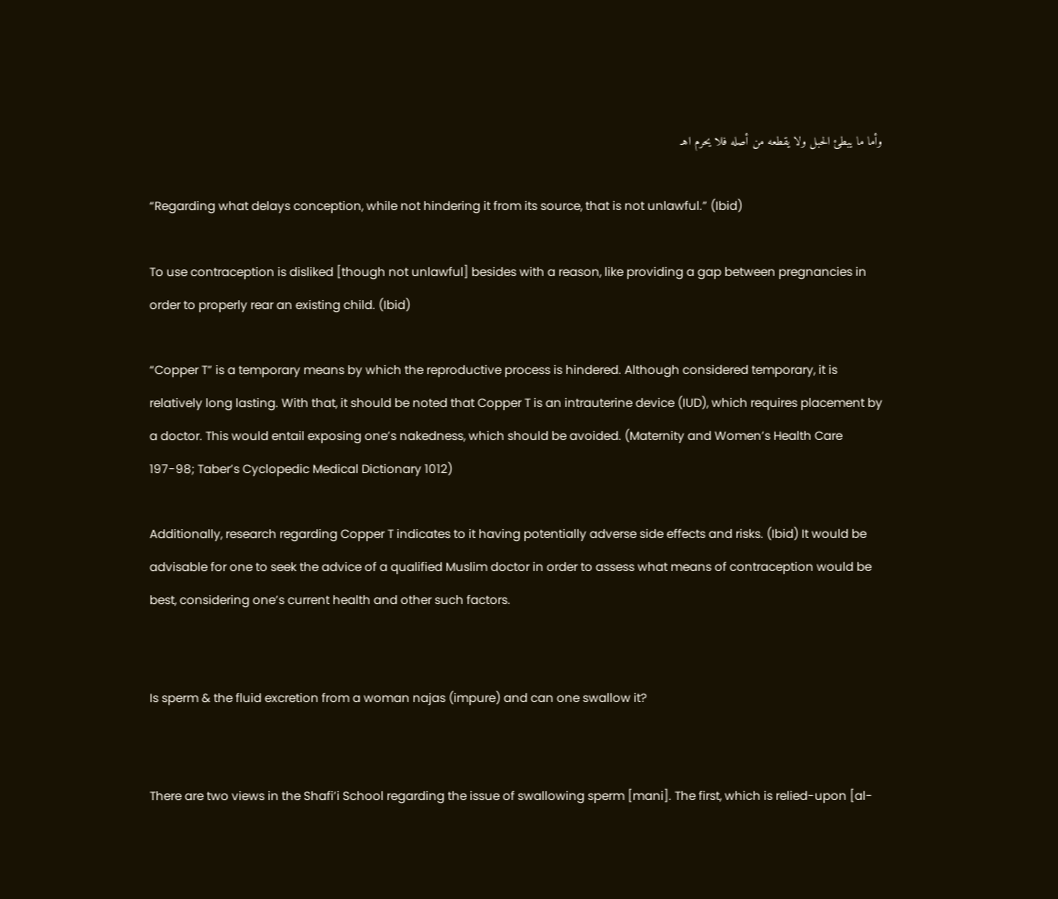وأما ما يبطئ الحبل ولا يقطعه من أصله فلا يحرم اهـ

“Regarding what delays conception, while not hindering it from its source, that is not unlawful.” (Ibid)

To use contraception is disliked [though not unlawful] besides with a reason, like providing a gap between pregnancies in order to properly rear an existing child. (Ibid)

“Copper T” is a temporary means by which the reproductive process is hindered. Although considered temporary, it is relatively long lasting. With that, it should be noted that Copper T is an intrauterine device (IUD), which requires placement by a doctor. This would entail exposing one’s nakedness, which should be avoided. (Maternity and Women’s Health Care 197-98; Taber’s Cyclopedic Medical Dictionary 1012)

Additionally, research regarding Copper T indicates to it having potentially adverse side effects and risks. (Ibid) It would be advisable for one to seek the advice of a qualified Muslim doctor in order to assess what means of contraception would be best, considering one’s current health and other such factors.


Is sperm & the fluid excretion from a woman najas (impure) and can one swallow it?


There are two views in the Shafi’i School regarding the issue of swallowing sperm [mani]. The first, which is relied-upon [al-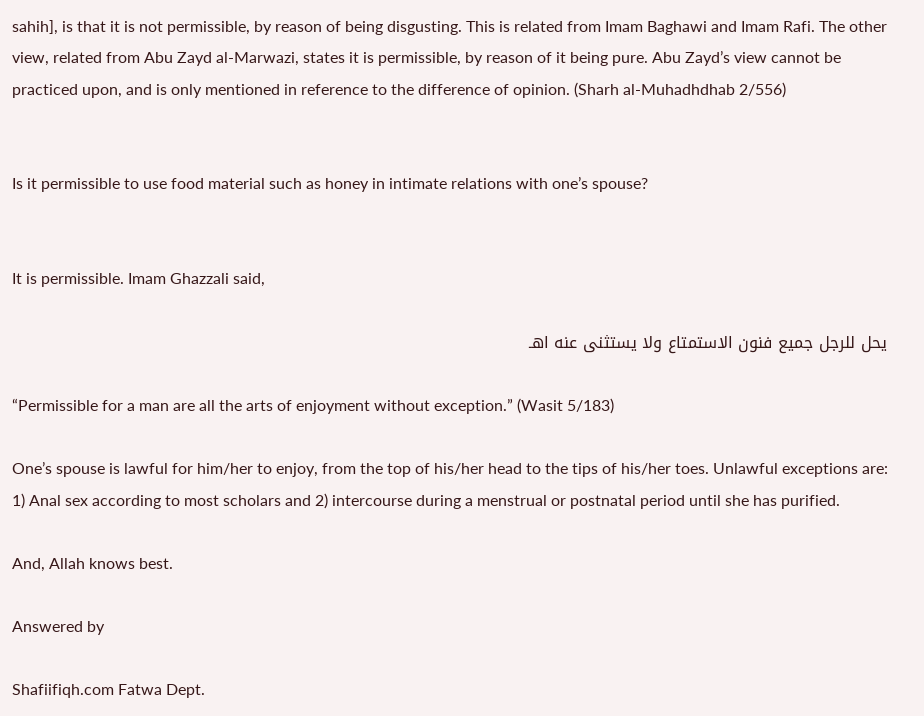sahih], is that it is not permissible, by reason of being disgusting. This is related from Imam Baghawi and Imam Rafi. The other view, related from Abu Zayd al-Marwazi, states it is permissible, by reason of it being pure. Abu Zayd’s view cannot be practiced upon, and is only mentioned in reference to the difference of opinion. (Sharh al-Muhadhdhab 2/556)


Is it permissible to use food material such as honey in intimate relations with one’s spouse?


It is permissible. Imam Ghazzali said,

يحل للرجل جميع فنون الاستمتاع ولا يستثنى عنه اهـ

“Permissible for a man are all the arts of enjoyment without exception.” (Wasit 5/183)

One’s spouse is lawful for him/her to enjoy, from the top of his/her head to the tips of his/her toes. Unlawful exceptions are: 1) Anal sex according to most scholars and 2) intercourse during a menstrual or postnatal period until she has purified.

And, Allah knows best.

Answered by

Shafiifiqh.com Fatwa Dept.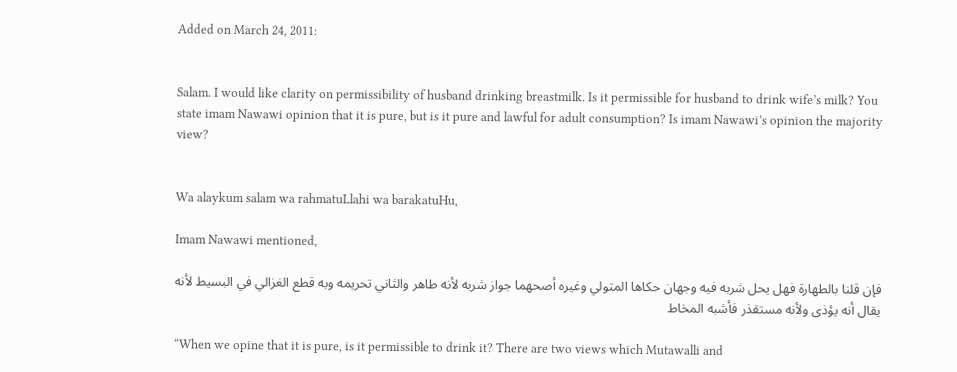Added on March 24, 2011:


Salam. I would like clarity on permissibility of husband drinking breastmilk. Is it permissible for husband to drink wife’s milk? You state imam Nawawi opinion that it is pure, but is it pure and lawful for adult consumption? Is imam Nawawi’s opinion the majority view?


Wa alaykum salam wa rahmatuLlahi wa barakatuHu,

Imam Nawawi mentioned,

فإن قلنا بالطهارة فهل يحل شربه فيه وجهان حكاها المتولي وغيره أصحهما جواز شربه لأنه طاهر والثاني تحريمه وبه قطع الغزالي في البسيط لأنه يقال أنه يؤذى ولأنه مستقذر فأشبه المخاط

“When we opine that it is pure, is it permissible to drink it? There are two views which Mutawalli and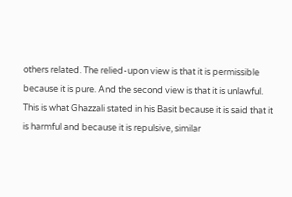others related. The relied-upon view is that it is permissible because it is pure. And the second view is that it is unlawful. This is what Ghazzali stated in his Basit because it is said that it is harmful and because it is repulsive, similar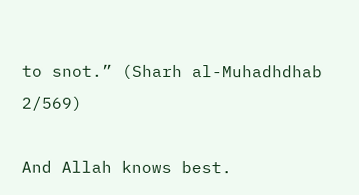to snot.” (Sharh al-Muhadhdhab 2/569)

And Allah knows best.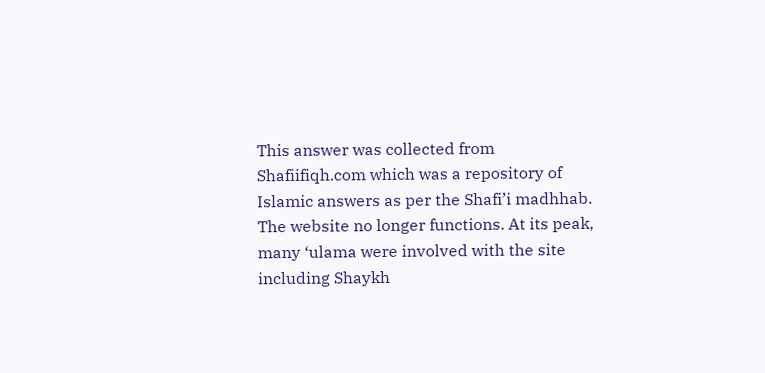This answer was collected from Shafiifiqh.com which was a repository of Islamic answers as per the Shafi’i madhhab. The website no longer functions. At its peak, many ‘ulama were involved with the site including Shaykh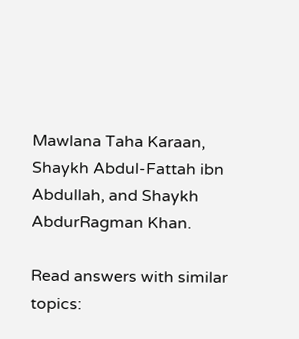Mawlana Taha Karaan, Shaykh Abdul-Fattah ibn Abdullah, and Shaykh AbdurRagman Khan.

Read answers with similar topics: